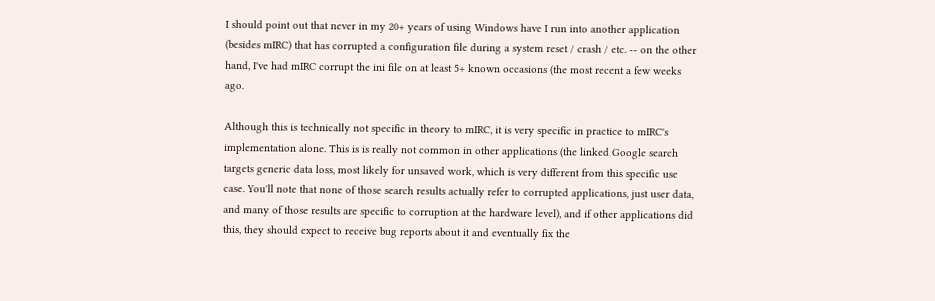I should point out that never in my 20+ years of using Windows have I run into another application (besides mIRC) that has corrupted a configuration file during a system reset / crash / etc. -- on the other hand, I've had mIRC corrupt the ini file on at least 5+ known occasions (the most recent a few weeks ago.

Although this is technically not specific in theory to mIRC, it is very specific in practice to mIRC's implementation alone. This is is really not common in other applications (the linked Google search targets generic data loss, most likely for unsaved work, which is very different from this specific use case. You'll note that none of those search results actually refer to corrupted applications, just user data, and many of those results are specific to corruption at the hardware level), and if other applications did this, they should expect to receive bug reports about it and eventually fix the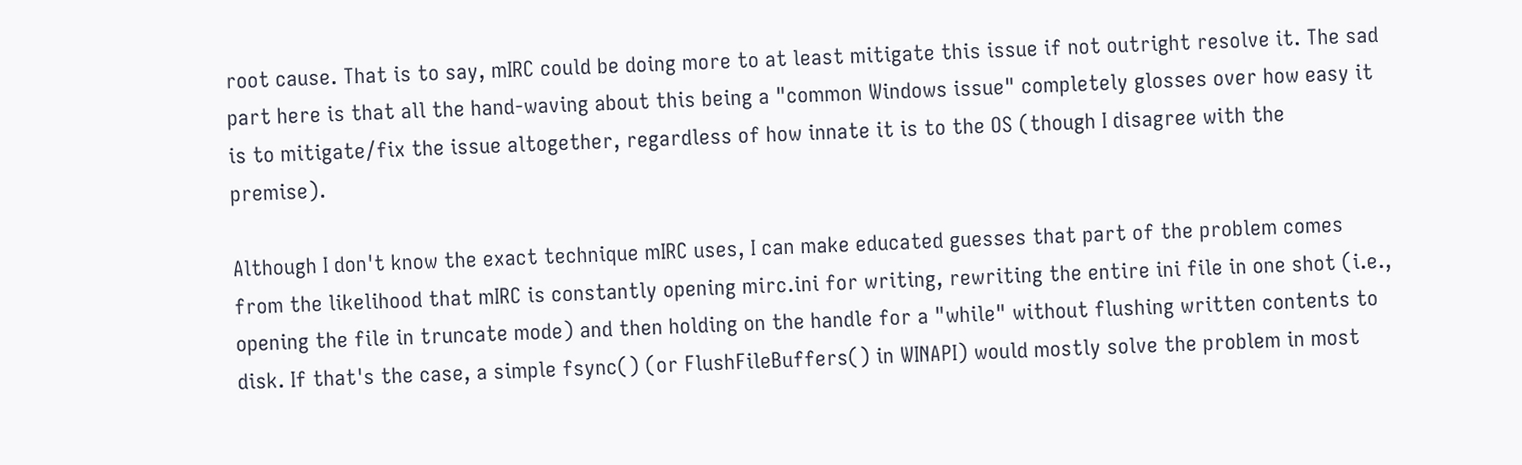root cause. That is to say, mIRC could be doing more to at least mitigate this issue if not outright resolve it. The sad part here is that all the hand-waving about this being a "common Windows issue" completely glosses over how easy it is to mitigate/fix the issue altogether, regardless of how innate it is to the OS (though I disagree with the premise).

Although I don't know the exact technique mIRC uses, I can make educated guesses that part of the problem comes from the likelihood that mIRC is constantly opening mirc.ini for writing, rewriting the entire ini file in one shot (i.e., opening the file in truncate mode) and then holding on the handle for a "while" without flushing written contents to disk. If that's the case, a simple fsync() (or FlushFileBuffers() in WINAPI) would mostly solve the problem in most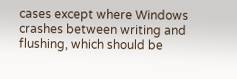cases except where Windows crashes between writing and flushing, which should be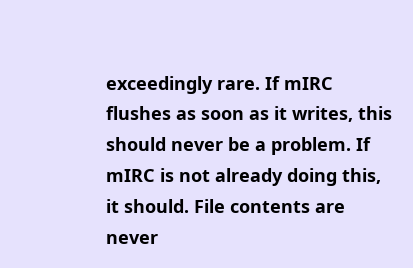exceedingly rare. If mIRC flushes as soon as it writes, this should never be a problem. If mIRC is not already doing this, it should. File contents are never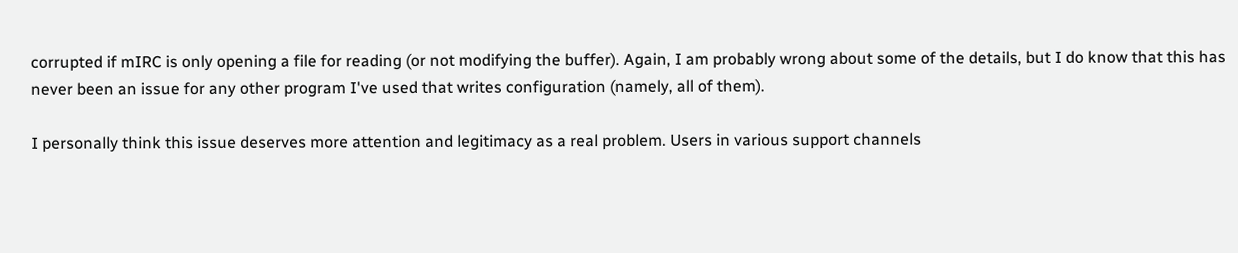corrupted if mIRC is only opening a file for reading (or not modifying the buffer). Again, I am probably wrong about some of the details, but I do know that this has never been an issue for any other program I've used that writes configuration (namely, all of them).

I personally think this issue deserves more attention and legitimacy as a real problem. Users in various support channels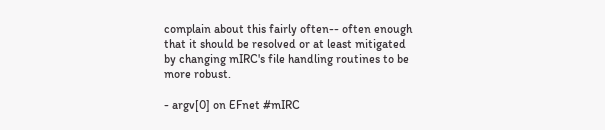complain about this fairly often-- often enough that it should be resolved or at least mitigated by changing mIRC's file handling routines to be more robust.

- argv[0] on EFnet #mIRC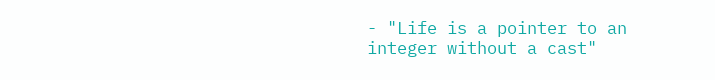- "Life is a pointer to an integer without a cast"